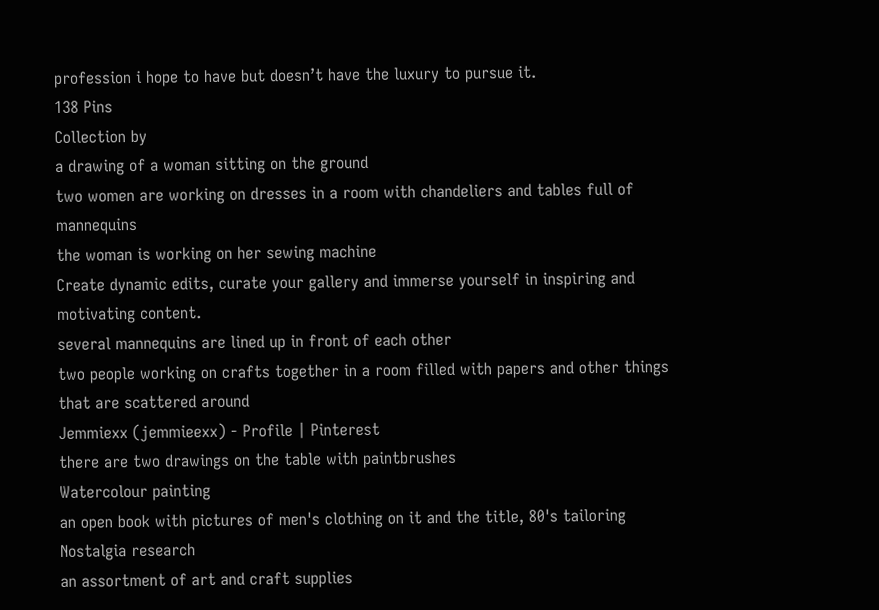profession i hope to have but doesn’t have the luxury to pursue it.
138 Pins
Collection by
a drawing of a woman sitting on the ground
two women are working on dresses in a room with chandeliers and tables full of mannequins
the woman is working on her sewing machine
Create dynamic edits, curate your gallery and immerse yourself in inspiring and motivating content.
several mannequins are lined up in front of each other
two people working on crafts together in a room filled with papers and other things that are scattered around
Jemmiexx (jemmieexx) - Profile | Pinterest
there are two drawings on the table with paintbrushes
Watercolour painting
an open book with pictures of men's clothing on it and the title, 80's tailoring
Nostalgia research
an assortment of art and craft supplies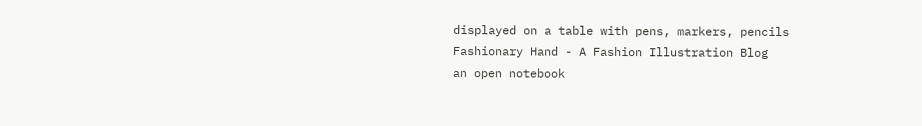displayed on a table with pens, markers, pencils
Fashionary Hand - A Fashion Illustration Blog
an open notebook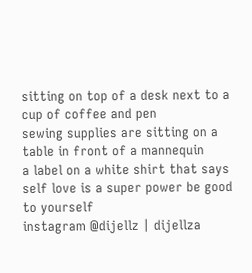sitting on top of a desk next to a cup of coffee and pen
sewing supplies are sitting on a table in front of a mannequin
a label on a white shirt that says self love is a super power be good to yourself
instagram @dijellz | dijellza